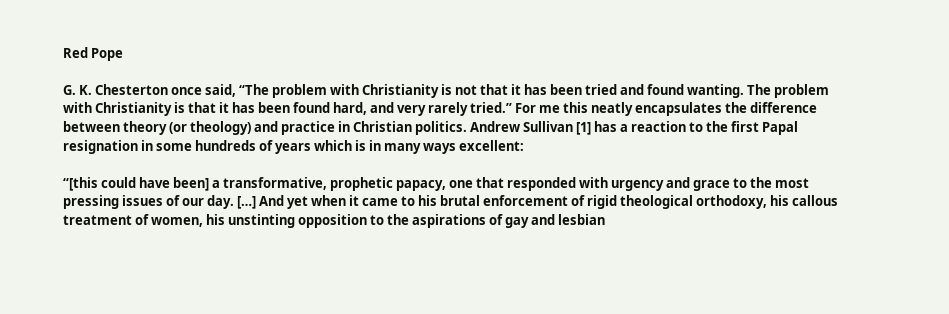Red Pope

G. K. Chesterton once said, “The problem with Christianity is not that it has been tried and found wanting. The problem with Christianity is that it has been found hard, and very rarely tried.” For me this neatly encapsulates the difference between theory (or theology) and practice in Christian politics. Andrew Sullivan [1] has a reaction to the first Papal resignation in some hundreds of years which is in many ways excellent:

“[this could have been] a transformative, prophetic papacy, one that responded with urgency and grace to the most pressing issues of our day. […] And yet when it came to his brutal enforcement of rigid theological orthodoxy, his callous treatment of women, his unstinting opposition to the aspirations of gay and lesbian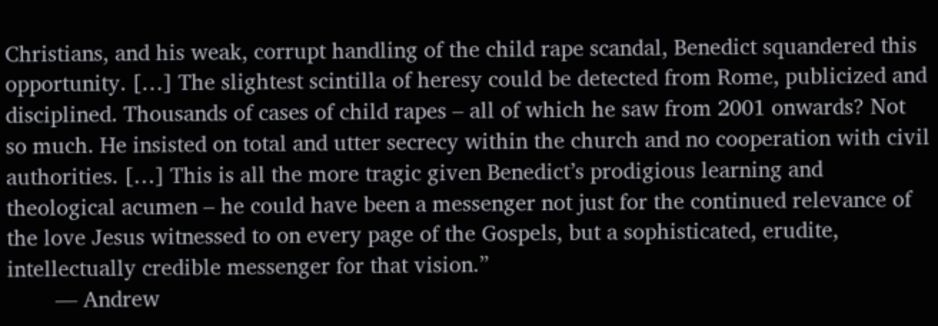Christians, and his weak, corrupt handling of the child rape scandal, Benedict squandered this opportunity. […] The slightest scintilla of heresy could be detected from Rome, publicized and disciplined. Thousands of cases of child rapes – all of which he saw from 2001 onwards? Not so much. He insisted on total and utter secrecy within the church and no cooperation with civil authorities. […] This is all the more tragic given Benedict’s prodigious learning and theological acumen – he could have been a messenger not just for the continued relevance of the love Jesus witnessed to on every page of the Gospels, but a sophisticated, erudite, intellectually credible messenger for that vision.”
        — Andrew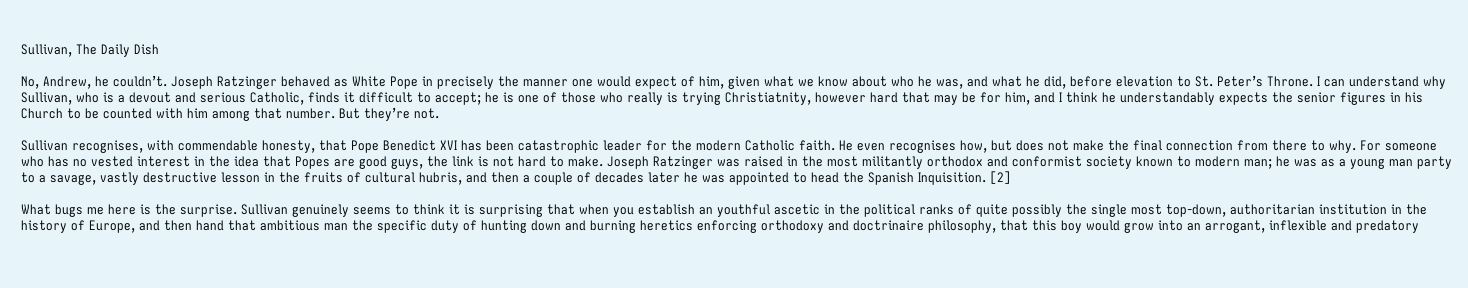Sullivan, The Daily Dish

No, Andrew, he couldn’t. Joseph Ratzinger behaved as White Pope in precisely the manner one would expect of him, given what we know about who he was, and what he did, before elevation to St. Peter’s Throne. I can understand why Sullivan, who is a devout and serious Catholic, finds it difficult to accept; he is one of those who really is trying Christiatnity, however hard that may be for him, and I think he understandably expects the senior figures in his Church to be counted with him among that number. But they’re not.

Sullivan recognises, with commendable honesty, that Pope Benedict XVI has been catastrophic leader for the modern Catholic faith. He even recognises how, but does not make the final connection from there to why. For someone who has no vested interest in the idea that Popes are good guys, the link is not hard to make. Joseph Ratzinger was raised in the most militantly orthodox and conformist society known to modern man; he was as a young man party to a savage, vastly destructive lesson in the fruits of cultural hubris, and then a couple of decades later he was appointed to head the Spanish Inquisition. [2]

What bugs me here is the surprise. Sullivan genuinely seems to think it is surprising that when you establish an youthful ascetic in the political ranks of quite possibly the single most top-down, authoritarian institution in the history of Europe, and then hand that ambitious man the specific duty of hunting down and burning heretics enforcing orthodoxy and doctrinaire philosophy, that this boy would grow into an arrogant, inflexible and predatory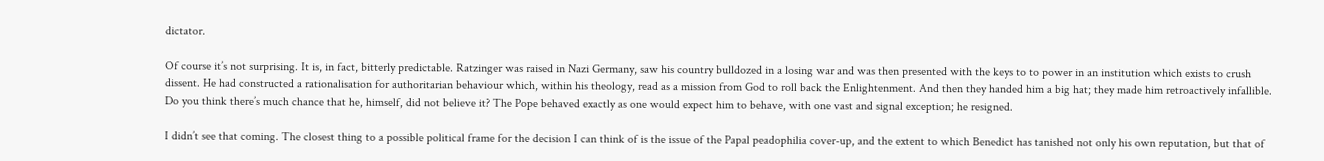dictator.

Of course it’s not surprising. It is, in fact, bitterly predictable. Ratzinger was raised in Nazi Germany, saw his country bulldozed in a losing war and was then presented with the keys to to power in an institution which exists to crush dissent. He had constructed a rationalisation for authoritarian behaviour which, within his theology, read as a mission from God to roll back the Enlightenment. And then they handed him a big hat; they made him retroactively infallible. Do you think there’s much chance that he, himself, did not believe it? The Pope behaved exactly as one would expect him to behave, with one vast and signal exception; he resigned.

I didn’t see that coming. The closest thing to a possible political frame for the decision I can think of is the issue of the Papal peadophilia cover-up, and the extent to which Benedict has tanished not only his own reputation, but that of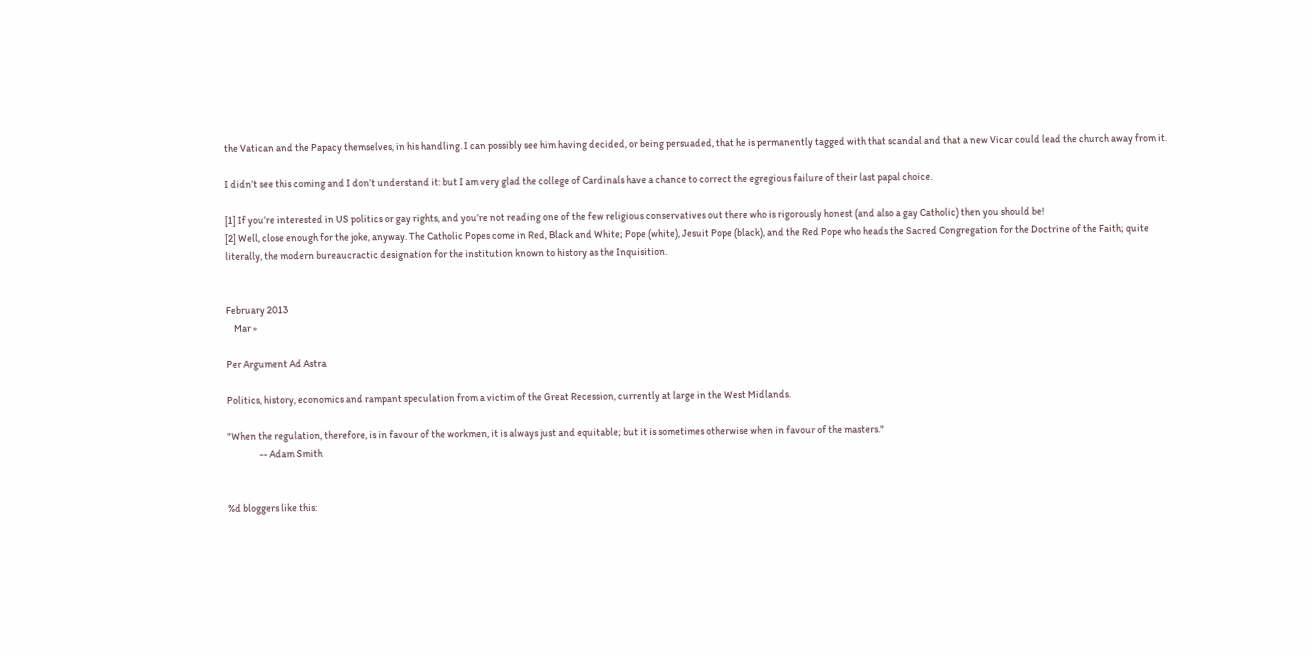the Vatican and the Papacy themselves, in his handling. I can possibly see him having decided, or being persuaded, that he is permanently tagged with that scandal and that a new Vicar could lead the church away from it.

I didn’t see this coming and I don’t understand it: but I am very glad the college of Cardinals have a chance to correct the egregious failure of their last papal choice.

[1] If you’re interested in US politics or gay rights, and you’re not reading one of the few religious conservatives out there who is rigorously honest (and also a gay Catholic) then you should be!
[2] Well, close enough for the joke, anyway. The Catholic Popes come in Red, Black and White; Pope (white), Jesuit Pope (black), and the Red Pope who heads the Sacred Congregation for the Doctrine of the Faith; quite literally, the modern bureaucractic designation for the institution known to history as the Inquisition.


February 2013
    Mar »

Per Argument Ad Astra

Politics, history, economics and rampant speculation from a victim of the Great Recession, currently at large in the West Midlands.

"When the regulation, therefore, is in favour of the workmen, it is always just and equitable; but it is sometimes otherwise when in favour of the masters."
                -- Adam Smith


%d bloggers like this: